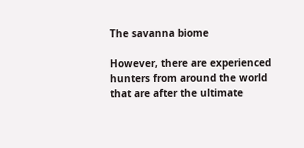The savanna biome

However, there are experienced hunters from around the world that are after the ultimate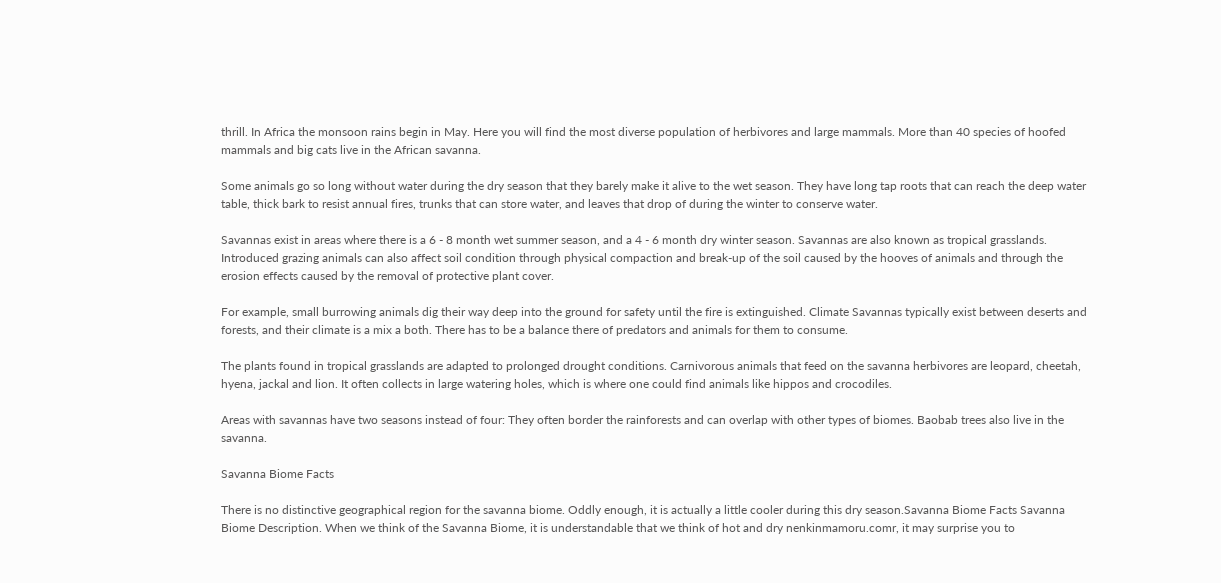thrill. In Africa the monsoon rains begin in May. Here you will find the most diverse population of herbivores and large mammals. More than 40 species of hoofed mammals and big cats live in the African savanna.

Some animals go so long without water during the dry season that they barely make it alive to the wet season. They have long tap roots that can reach the deep water table, thick bark to resist annual fires, trunks that can store water, and leaves that drop of during the winter to conserve water.

Savannas exist in areas where there is a 6 - 8 month wet summer season, and a 4 - 6 month dry winter season. Savannas are also known as tropical grasslands. Introduced grazing animals can also affect soil condition through physical compaction and break-up of the soil caused by the hooves of animals and through the erosion effects caused by the removal of protective plant cover.

For example, small burrowing animals dig their way deep into the ground for safety until the fire is extinguished. Climate Savannas typically exist between deserts and forests, and their climate is a mix a both. There has to be a balance there of predators and animals for them to consume.

The plants found in tropical grasslands are adapted to prolonged drought conditions. Carnivorous animals that feed on the savanna herbivores are leopard, cheetah, hyena, jackal and lion. It often collects in large watering holes, which is where one could find animals like hippos and crocodiles.

Areas with savannas have two seasons instead of four: They often border the rainforests and can overlap with other types of biomes. Baobab trees also live in the savanna.

Savanna Biome Facts

There is no distinctive geographical region for the savanna biome. Oddly enough, it is actually a little cooler during this dry season.Savanna Biome Facts Savanna Biome Description. When we think of the Savanna Biome, it is understandable that we think of hot and dry nenkinmamoru.comr, it may surprise you to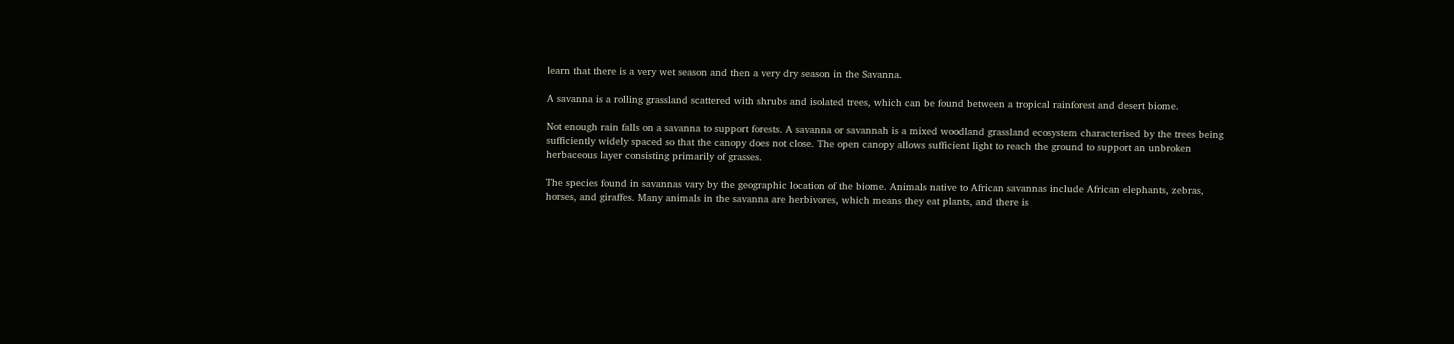learn that there is a very wet season and then a very dry season in the Savanna.

A savanna is a rolling grassland scattered with shrubs and isolated trees, which can be found between a tropical rainforest and desert biome.

Not enough rain falls on a savanna to support forests. A savanna or savannah is a mixed woodland grassland ecosystem characterised by the trees being sufficiently widely spaced so that the canopy does not close. The open canopy allows sufficient light to reach the ground to support an unbroken herbaceous layer consisting primarily of grasses.

The species found in savannas vary by the geographic location of the biome. Animals native to African savannas include African elephants, zebras, horses, and giraffes. Many animals in the savanna are herbivores, which means they eat plants, and there is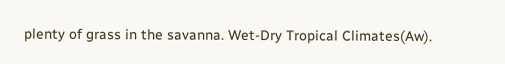plenty of grass in the savanna. Wet-Dry Tropical Climates(Aw).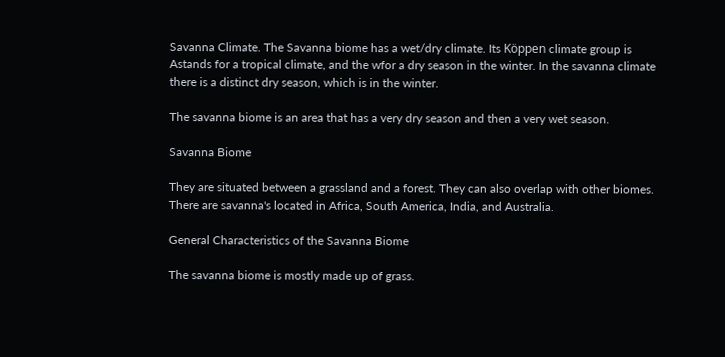Savanna Climate. The Savanna biome has a wet/dry climate. Its Köppen climate group is Astands for a tropical climate, and the wfor a dry season in the winter. In the savanna climate there is a distinct dry season, which is in the winter.

The savanna biome is an area that has a very dry season and then a very wet season.

Savanna Biome

They are situated between a grassland and a forest. They can also overlap with other biomes. There are savanna's located in Africa, South America, India, and Australia.

General Characteristics of the Savanna Biome

The savanna biome is mostly made up of grass.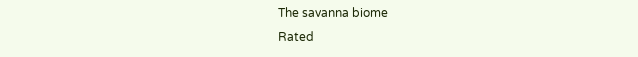The savanna biome
Rated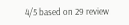4/5 based on 29 review